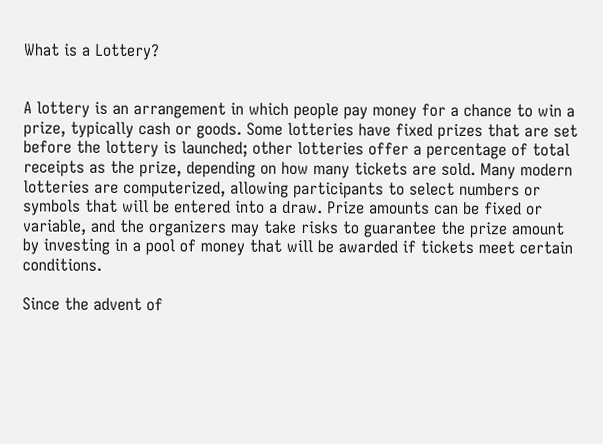What is a Lottery?


A lottery is an arrangement in which people pay money for a chance to win a prize, typically cash or goods. Some lotteries have fixed prizes that are set before the lottery is launched; other lotteries offer a percentage of total receipts as the prize, depending on how many tickets are sold. Many modern lotteries are computerized, allowing participants to select numbers or symbols that will be entered into a draw. Prize amounts can be fixed or variable, and the organizers may take risks to guarantee the prize amount by investing in a pool of money that will be awarded if tickets meet certain conditions.

Since the advent of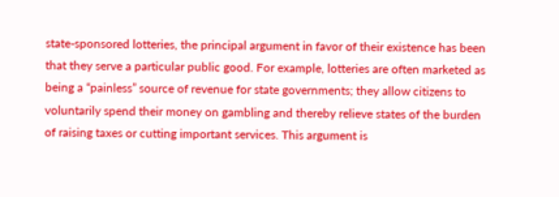state-sponsored lotteries, the principal argument in favor of their existence has been that they serve a particular public good. For example, lotteries are often marketed as being a “painless” source of revenue for state governments; they allow citizens to voluntarily spend their money on gambling and thereby relieve states of the burden of raising taxes or cutting important services. This argument is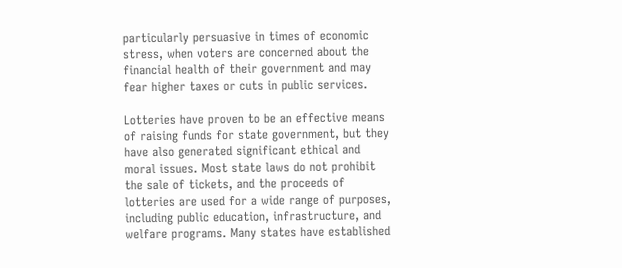particularly persuasive in times of economic stress, when voters are concerned about the financial health of their government and may fear higher taxes or cuts in public services.

Lotteries have proven to be an effective means of raising funds for state government, but they have also generated significant ethical and moral issues. Most state laws do not prohibit the sale of tickets, and the proceeds of lotteries are used for a wide range of purposes, including public education, infrastructure, and welfare programs. Many states have established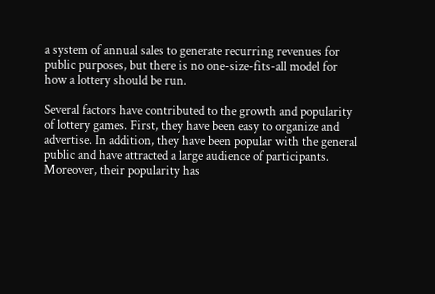a system of annual sales to generate recurring revenues for public purposes, but there is no one-size-fits-all model for how a lottery should be run.

Several factors have contributed to the growth and popularity of lottery games. First, they have been easy to organize and advertise. In addition, they have been popular with the general public and have attracted a large audience of participants. Moreover, their popularity has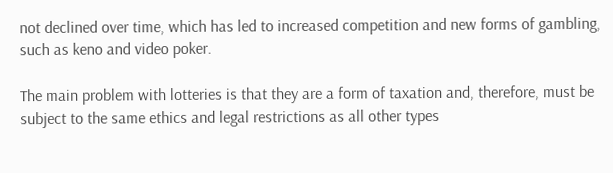not declined over time, which has led to increased competition and new forms of gambling, such as keno and video poker.

The main problem with lotteries is that they are a form of taxation and, therefore, must be subject to the same ethics and legal restrictions as all other types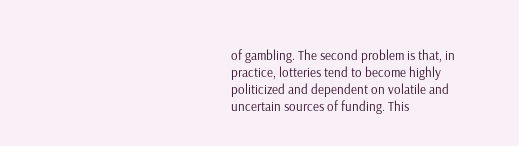of gambling. The second problem is that, in practice, lotteries tend to become highly politicized and dependent on volatile and uncertain sources of funding. This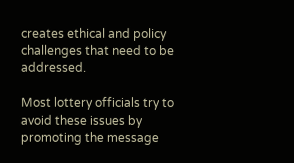creates ethical and policy challenges that need to be addressed.

Most lottery officials try to avoid these issues by promoting the message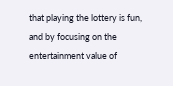that playing the lottery is fun, and by focusing on the entertainment value of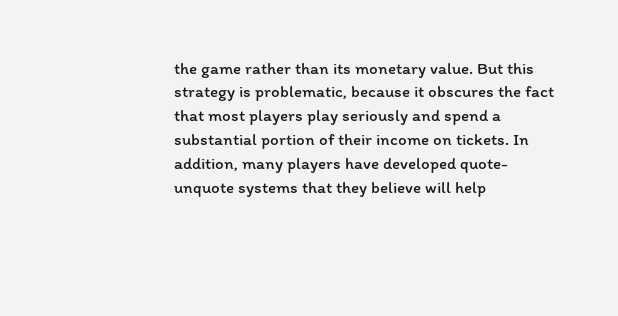the game rather than its monetary value. But this strategy is problematic, because it obscures the fact that most players play seriously and spend a substantial portion of their income on tickets. In addition, many players have developed quote-unquote systems that they believe will help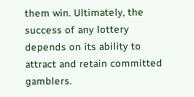them win. Ultimately, the success of any lottery depends on its ability to attract and retain committed gamblers.